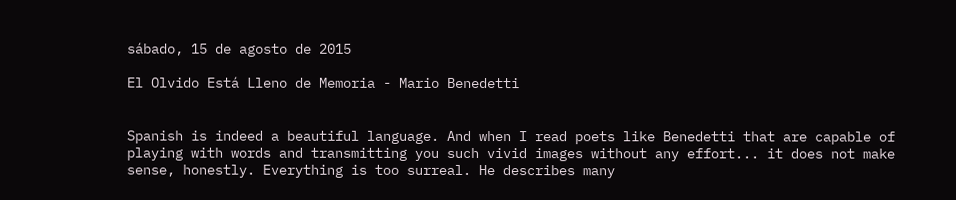sábado, 15 de agosto de 2015

El Olvido Está Lleno de Memoria - Mario Benedetti


Spanish is indeed a beautiful language. And when I read poets like Benedetti that are capable of playing with words and transmitting you such vivid images without any effort... it does not make sense, honestly. Everything is too surreal. He describes many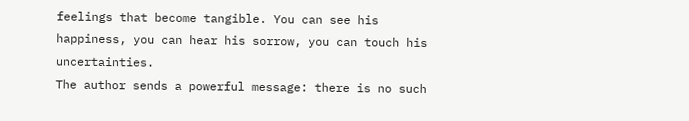feelings that become tangible. You can see his happiness, you can hear his sorrow, you can touch his uncertainties.
The author sends a powerful message: there is no such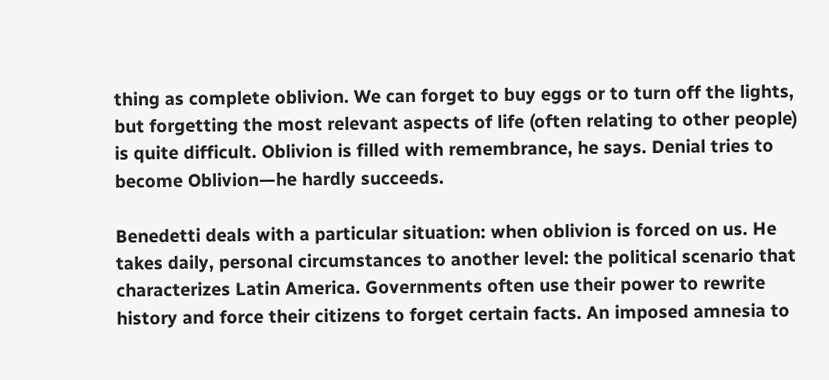thing as complete oblivion. We can forget to buy eggs or to turn off the lights, but forgetting the most relevant aspects of life (often relating to other people) is quite difficult. Oblivion is filled with remembrance, he says. Denial tries to become Oblivion—he hardly succeeds.

Benedetti deals with a particular situation: when oblivion is forced on us. He takes daily, personal circumstances to another level: the political scenario that characterizes Latin America. Governments often use their power to rewrite history and force their citizens to forget certain facts. An imposed amnesia to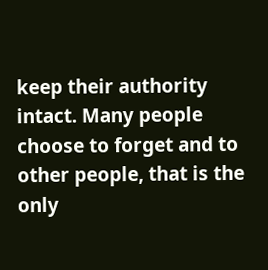keep their authority intact. Many people choose to forget and to other people, that is the only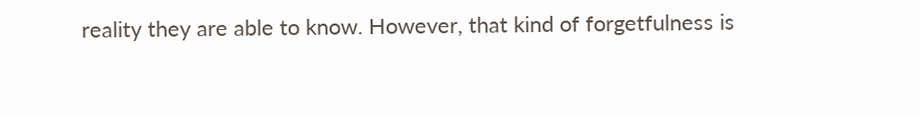reality they are able to know. However, that kind of forgetfulness is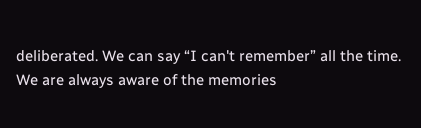deliberated. We can say “I can't remember” all the time. We are always aware of the memories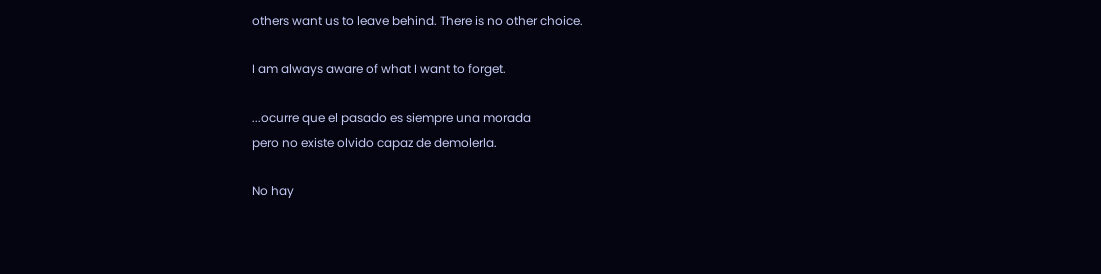others want us to leave behind. There is no other choice.

I am always aware of what I want to forget.

...ocurre que el pasado es siempre una morada
pero no existe olvido capaz de demolerla.

No hay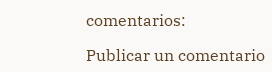comentarios:

Publicar un comentario